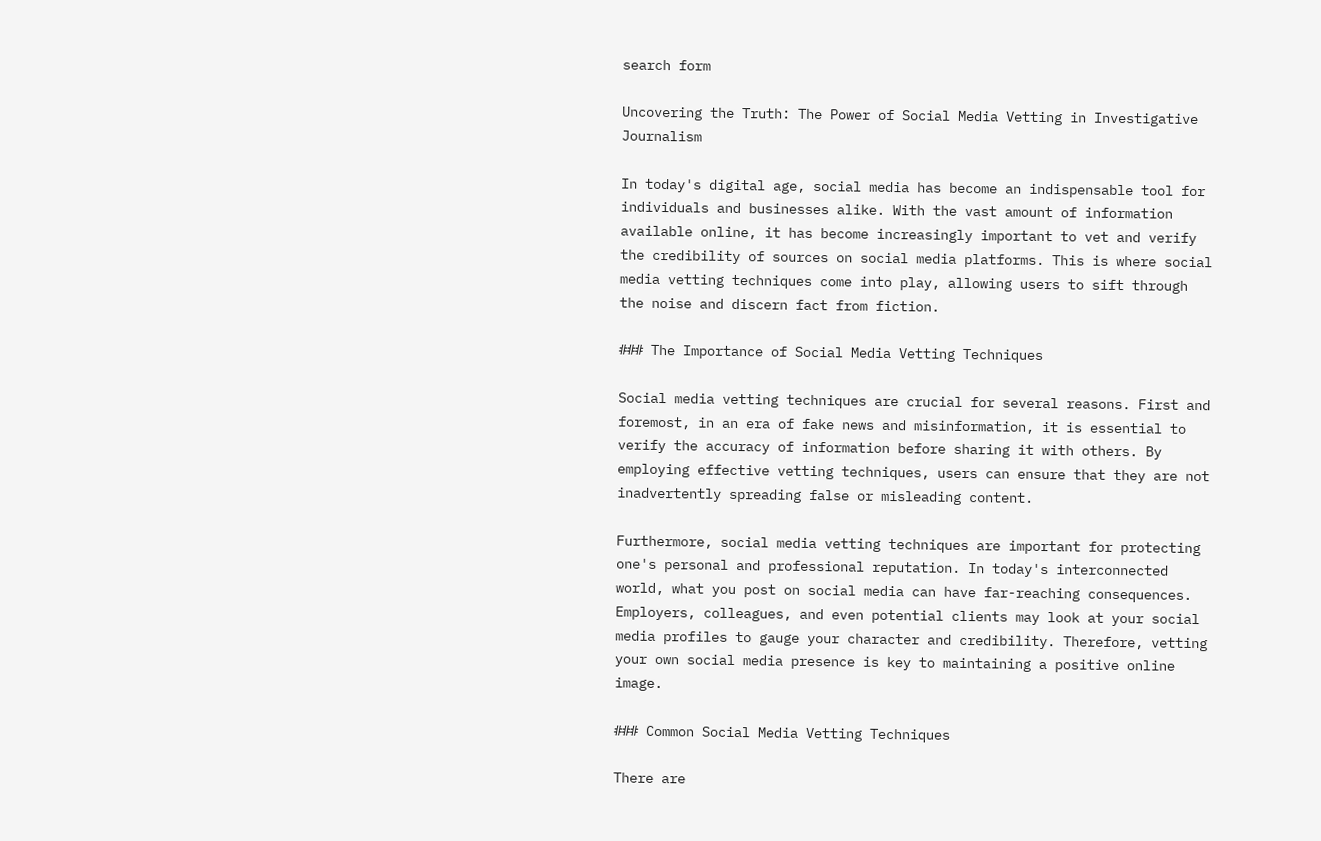search form

Uncovering the Truth: The Power of Social Media Vetting in Investigative Journalism

In today's digital age, social media has become an indispensable tool for individuals and businesses alike. With the vast amount of information available online, it has become increasingly important to vet and verify the credibility of sources on social media platforms. This is where social media vetting techniques come into play, allowing users to sift through the noise and discern fact from fiction.

### The Importance of Social Media Vetting Techniques

Social media vetting techniques are crucial for several reasons. First and foremost, in an era of fake news and misinformation, it is essential to verify the accuracy of information before sharing it with others. By employing effective vetting techniques, users can ensure that they are not inadvertently spreading false or misleading content.

Furthermore, social media vetting techniques are important for protecting one's personal and professional reputation. In today's interconnected world, what you post on social media can have far-reaching consequences. Employers, colleagues, and even potential clients may look at your social media profiles to gauge your character and credibility. Therefore, vetting your own social media presence is key to maintaining a positive online image.

### Common Social Media Vetting Techniques

There are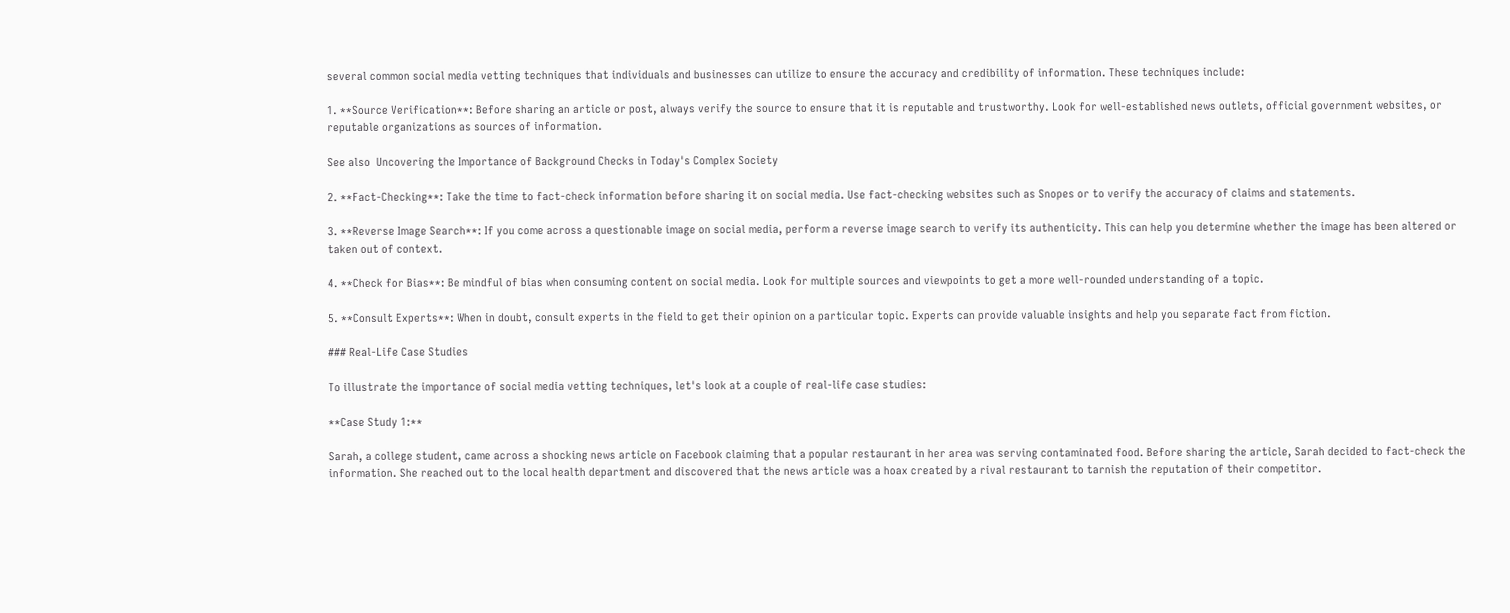several common social media vetting techniques that individuals and businesses can utilize to ensure the accuracy and credibility of information. These techniques include:

1. **Source Verification**: Before sharing an article or post, always verify the source to ensure that it is reputable and trustworthy. Look for well-established news outlets, official government websites, or reputable organizations as sources of information.

See also  Uncovering the Importance of Background Checks in Today's Complex Society

2. **Fact-Checking**: Take the time to fact-check information before sharing it on social media. Use fact-checking websites such as Snopes or to verify the accuracy of claims and statements.

3. **Reverse Image Search**: If you come across a questionable image on social media, perform a reverse image search to verify its authenticity. This can help you determine whether the image has been altered or taken out of context.

4. **Check for Bias**: Be mindful of bias when consuming content on social media. Look for multiple sources and viewpoints to get a more well-rounded understanding of a topic.

5. **Consult Experts**: When in doubt, consult experts in the field to get their opinion on a particular topic. Experts can provide valuable insights and help you separate fact from fiction.

### Real-Life Case Studies

To illustrate the importance of social media vetting techniques, let's look at a couple of real-life case studies:

**Case Study 1:**

Sarah, a college student, came across a shocking news article on Facebook claiming that a popular restaurant in her area was serving contaminated food. Before sharing the article, Sarah decided to fact-check the information. She reached out to the local health department and discovered that the news article was a hoax created by a rival restaurant to tarnish the reputation of their competitor.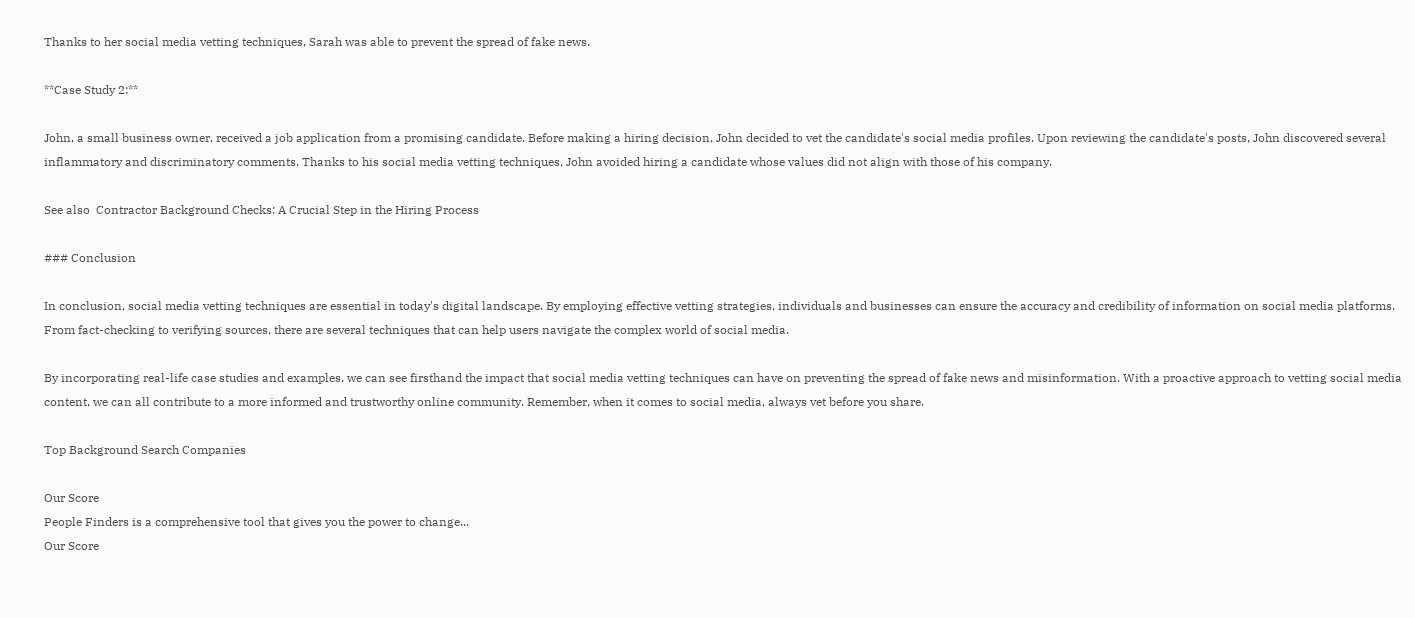Thanks to her social media vetting techniques, Sarah was able to prevent the spread of fake news.

**Case Study 2:**

John, a small business owner, received a job application from a promising candidate. Before making a hiring decision, John decided to vet the candidate's social media profiles. Upon reviewing the candidate's posts, John discovered several inflammatory and discriminatory comments. Thanks to his social media vetting techniques, John avoided hiring a candidate whose values did not align with those of his company.

See also  Contractor Background Checks: A Crucial Step in the Hiring Process

### Conclusion

In conclusion, social media vetting techniques are essential in today's digital landscape. By employing effective vetting strategies, individuals and businesses can ensure the accuracy and credibility of information on social media platforms. From fact-checking to verifying sources, there are several techniques that can help users navigate the complex world of social media.

By incorporating real-life case studies and examples, we can see firsthand the impact that social media vetting techniques can have on preventing the spread of fake news and misinformation. With a proactive approach to vetting social media content, we can all contribute to a more informed and trustworthy online community. Remember, when it comes to social media, always vet before you share.

Top Background Search Companies

Our Score
People Finders is a comprehensive tool that gives you the power to change...
Our Score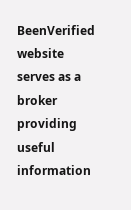BeenVerified website serves as a broker providing useful information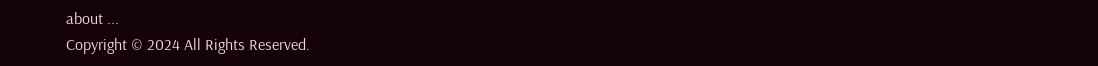about ...
Copyright © 2024 All Rights Reserved.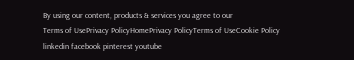By using our content, products & services you agree to our
Terms of UsePrivacy PolicyHomePrivacy PolicyTerms of UseCookie Policy
linkedin facebook pinterest youtube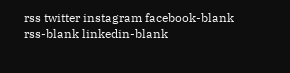rss twitter instagram facebook-blank rss-blank linkedin-blank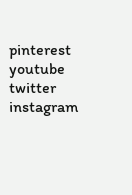pinterest youtube twitter instagram